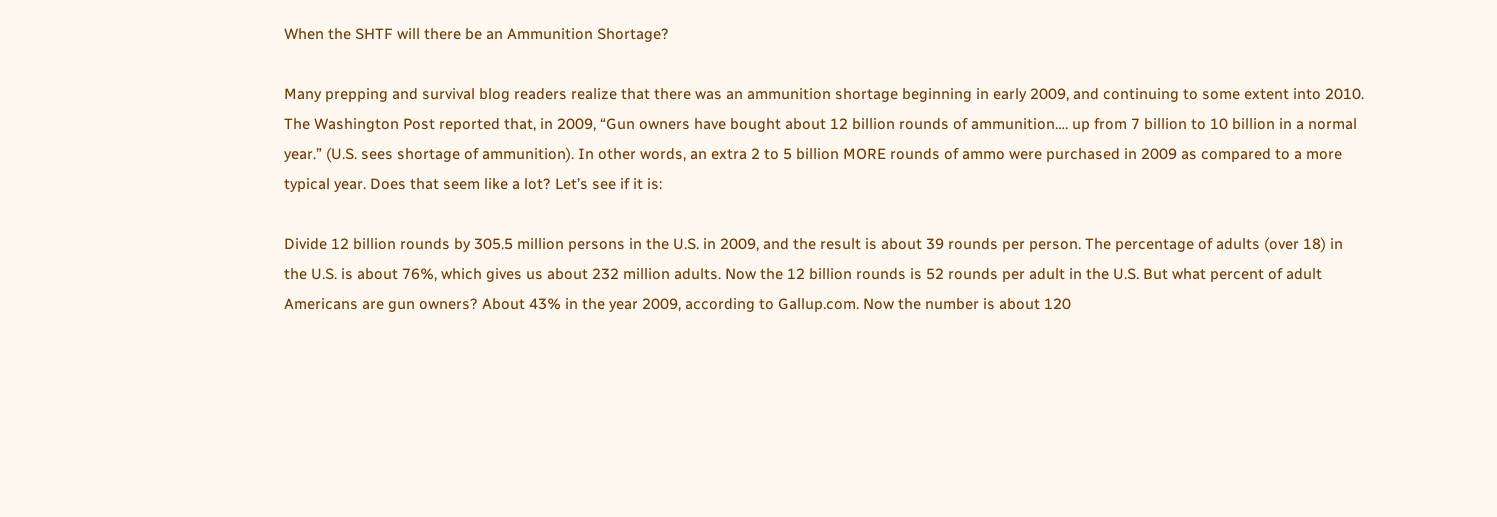When the SHTF will there be an Ammunition Shortage?

Many prepping and survival blog readers realize that there was an ammunition shortage beginning in early 2009, and continuing to some extent into 2010. The Washington Post reported that, in 2009, “Gun owners have bought about 12 billion rounds of ammunition…. up from 7 billion to 10 billion in a normal year.” (U.S. sees shortage of ammunition). In other words, an extra 2 to 5 billion MORE rounds of ammo were purchased in 2009 as compared to a more typical year. Does that seem like a lot? Let’s see if it is:

Divide 12 billion rounds by 305.5 million persons in the U.S. in 2009, and the result is about 39 rounds per person. The percentage of adults (over 18) in the U.S. is about 76%, which gives us about 232 million adults. Now the 12 billion rounds is 52 rounds per adult in the U.S. But what percent of adult Americans are gun owners? About 43% in the year 2009, according to Gallup.com. Now the number is about 120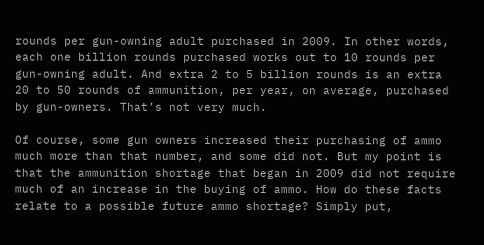rounds per gun-owning adult purchased in 2009. In other words, each one billion rounds purchased works out to 10 rounds per gun-owning adult. And extra 2 to 5 billion rounds is an extra 20 to 50 rounds of ammunition, per year, on average, purchased by gun-owners. That’s not very much.

Of course, some gun owners increased their purchasing of ammo much more than that number, and some did not. But my point is that the ammunition shortage that began in 2009 did not require much of an increase in the buying of ammo. How do these facts relate to a possible future ammo shortage? Simply put,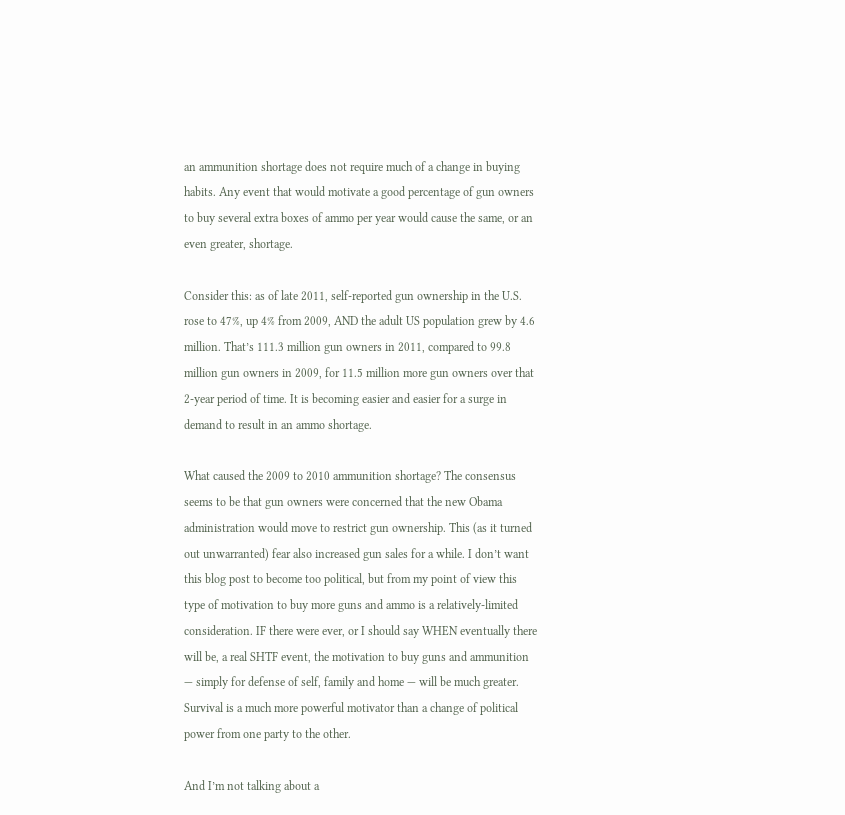an ammunition shortage does not require much of a change in buying habits. Any event that would motivate a good percentage of gun owners to buy several extra boxes of ammo per year would cause the same, or an even greater, shortage.

Consider this: as of late 2011, self-reported gun ownership in the U.S. rose to 47%, up 4% from 2009, AND the adult US population grew by 4.6 million. That’s 111.3 million gun owners in 2011, compared to 99.8 million gun owners in 2009, for 11.5 million more gun owners over that 2-year period of time. It is becoming easier and easier for a surge in demand to result in an ammo shortage.

What caused the 2009 to 2010 ammunition shortage? The consensus seems to be that gun owners were concerned that the new Obama administration would move to restrict gun ownership. This (as it turned out unwarranted) fear also increased gun sales for a while. I don’t want this blog post to become too political, but from my point of view this type of motivation to buy more guns and ammo is a relatively-limited consideration. IF there were ever, or I should say WHEN eventually there will be, a real SHTF event, the motivation to buy guns and ammunition — simply for defense of self, family and home — will be much greater. Survival is a much more powerful motivator than a change of political power from one party to the other.

And I’m not talking about a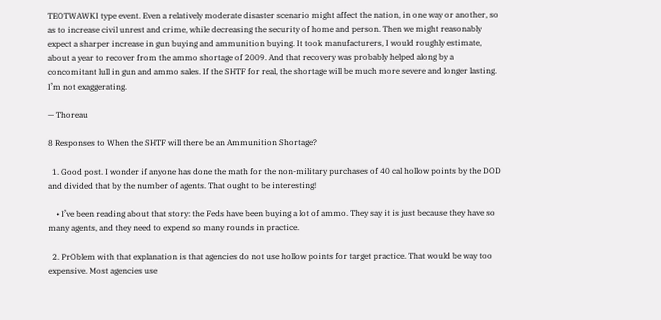TEOTWAWKI type event. Even a relatively moderate disaster scenario might affect the nation, in one way or another, so as to increase civil unrest and crime, while decreasing the security of home and person. Then we might reasonably expect a sharper increase in gun buying and ammunition buying. It took manufacturers, I would roughly estimate, about a year to recover from the ammo shortage of 2009. And that recovery was probably helped along by a concomitant lull in gun and ammo sales. If the SHTF for real, the shortage will be much more severe and longer lasting. I’m not exaggerating.

— Thoreau

8 Responses to When the SHTF will there be an Ammunition Shortage?

  1. Good post. I wonder if anyone has done the math for the non-military purchases of 40 cal hollow points by the DOD and divided that by the number of agents. That ought to be interesting!

    • I’ve been reading about that story: the Feds have been buying a lot of ammo. They say it is just because they have so many agents, and they need to expend so many rounds in practice.

  2. PrOblem with that explanation is that agencies do not use hollow points for target practice. That would be way too expensive. Most agencies use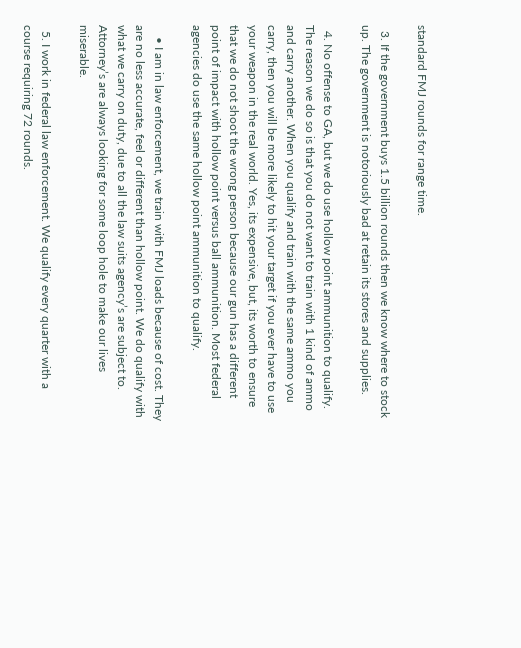standard FMJ rounds for range time.

  3. If the government buys 1.5 billion rounds then we know where to stock up. The government is notoriously bad at retain its stores and supplies.

  4. No offense to GA, but we do use hollow point ammunition to qualify. The reason we do so is that you do not want to train with 1 kind of ammo and carry another. When you qualify and train with the same ammo you carry, then you will be more likely to hit your target if you ever have to use your weapon in the real world. Yes, its expensive, but, its worth to ensure that we do not shoot the wrong person because our gun has a different point of impact with hollow point versus ball ammunition. Most federal agencies do use the same hollow point ammunition to qualify.

    • I am in law enforcement, we train with FMJ loads because of cost. They are no less accurate, feel or different than hollow point. We do qualify with what we carry on duty, due to all the law suits agency’s are subject to. Attorney’s are always looking for some loop hole to make our lives miserable.

  5. I work in federal law enforcement. We qualify every quarter with a course requiring 72 rounds.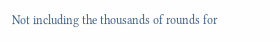Not including the thousands of rounds for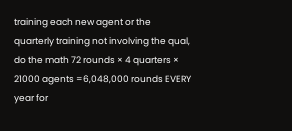training each new agent or the quarterly training not involving the qual, do the math 72 rounds × 4 quarters × 21000 agents =6,048,000 rounds EVERY year for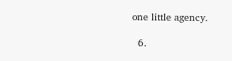one little agency.

  6.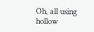Oh, all using hollow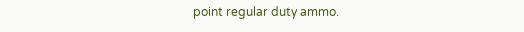point regular duty ammo.